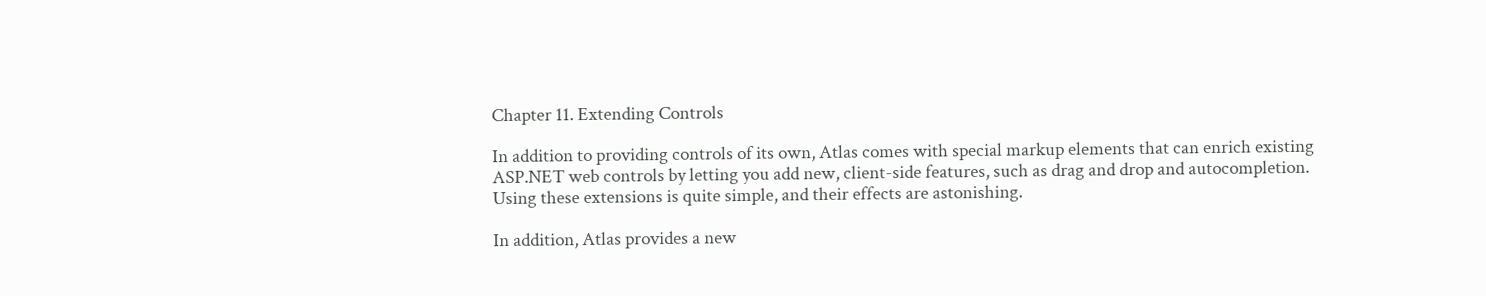Chapter 11. Extending Controls

In addition to providing controls of its own, Atlas comes with special markup elements that can enrich existing ASP.NET web controls by letting you add new, client-side features, such as drag and drop and autocompletion. Using these extensions is quite simple, and their effects are astonishing.

In addition, Atlas provides a new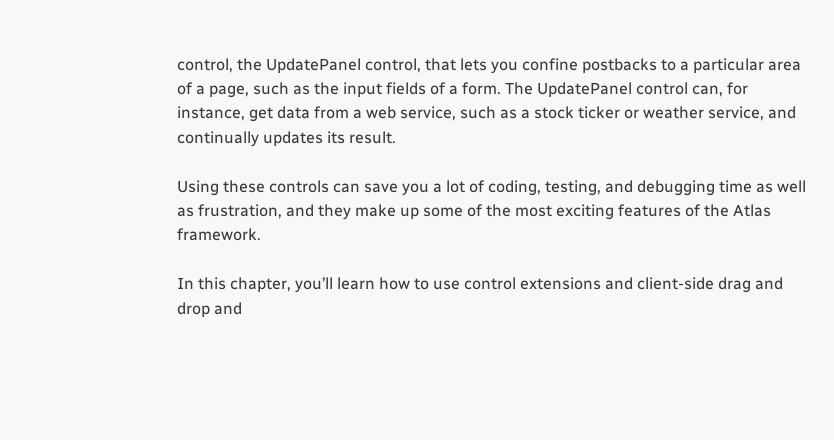control, the UpdatePanel control, that lets you confine postbacks to a particular area of a page, such as the input fields of a form. The UpdatePanel control can, for instance, get data from a web service, such as a stock ticker or weather service, and continually updates its result.

Using these controls can save you a lot of coding, testing, and debugging time as well as frustration, and they make up some of the most exciting features of the Atlas framework.

In this chapter, you’ll learn how to use control extensions and client-side drag and drop and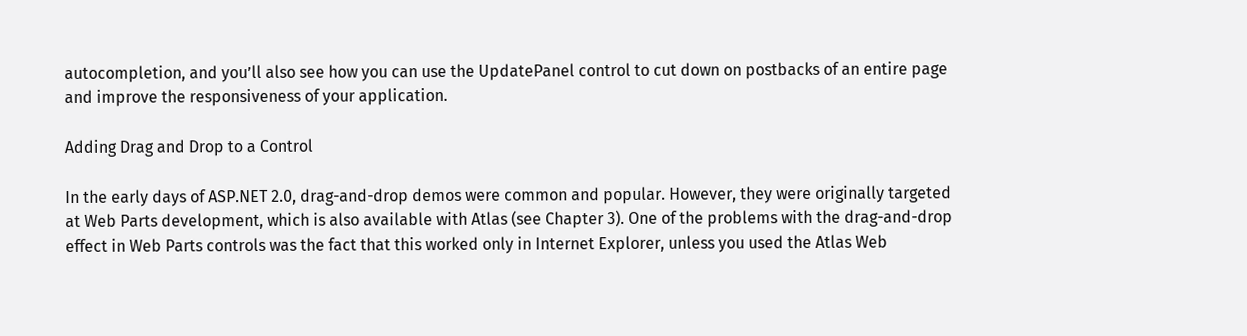autocompletion, and you’ll also see how you can use the UpdatePanel control to cut down on postbacks of an entire page and improve the responsiveness of your application.

Adding Drag and Drop to a Control

In the early days of ASP.NET 2.0, drag-and-drop demos were common and popular. However, they were originally targeted at Web Parts development, which is also available with Atlas (see Chapter 3). One of the problems with the drag-and-drop effect in Web Parts controls was the fact that this worked only in Internet Explorer, unless you used the Atlas Web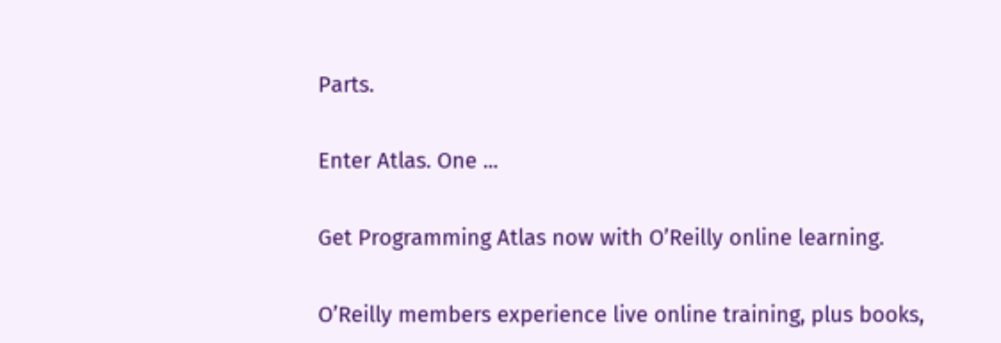Parts.

Enter Atlas. One ...

Get Programming Atlas now with O’Reilly online learning.

O’Reilly members experience live online training, plus books,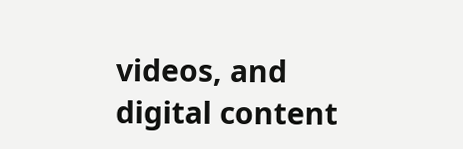videos, and digital content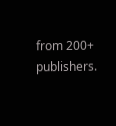from 200+ publishers.